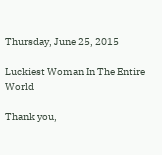Thursday, June 25, 2015

Luckiest Woman In The Entire World

Thank you,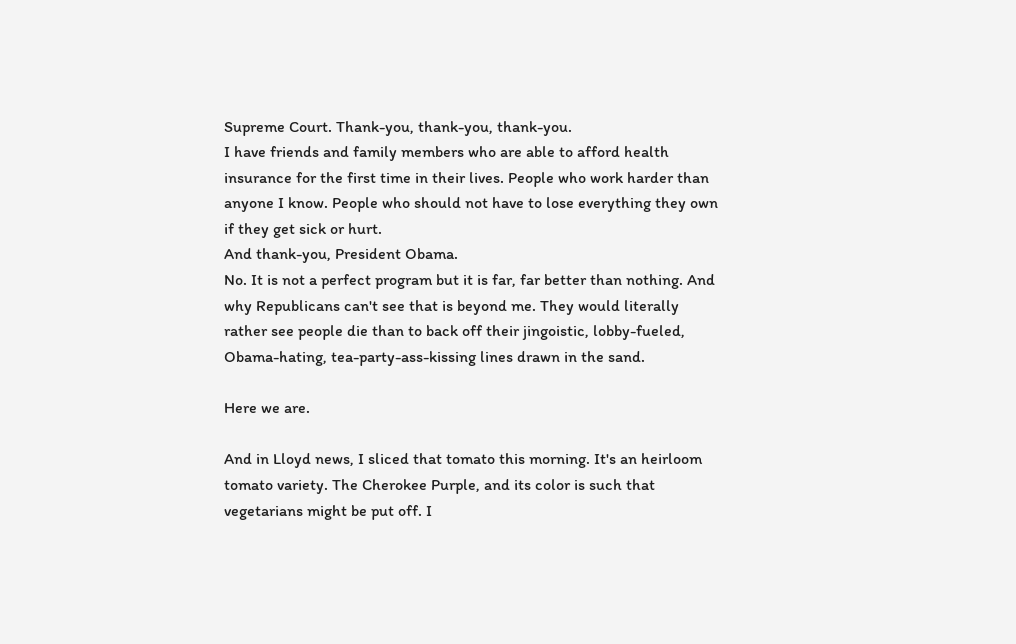Supreme Court. Thank-you, thank-you, thank-you.
I have friends and family members who are able to afford health insurance for the first time in their lives. People who work harder than anyone I know. People who should not have to lose everything they own if they get sick or hurt.
And thank-you, President Obama.
No. It is not a perfect program but it is far, far better than nothing. And why Republicans can't see that is beyond me. They would literally rather see people die than to back off their jingoistic, lobby-fueled, Obama-hating, tea-party-ass-kissing lines drawn in the sand.

Here we are.

And in Lloyd news, I sliced that tomato this morning. It's an heirloom tomato variety. The Cherokee Purple, and its color is such that vegetarians might be put off. I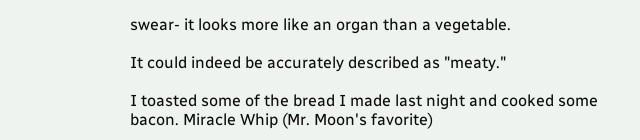swear- it looks more like an organ than a vegetable.

It could indeed be accurately described as "meaty."

I toasted some of the bread I made last night and cooked some bacon. Miracle Whip (Mr. Moon's favorite)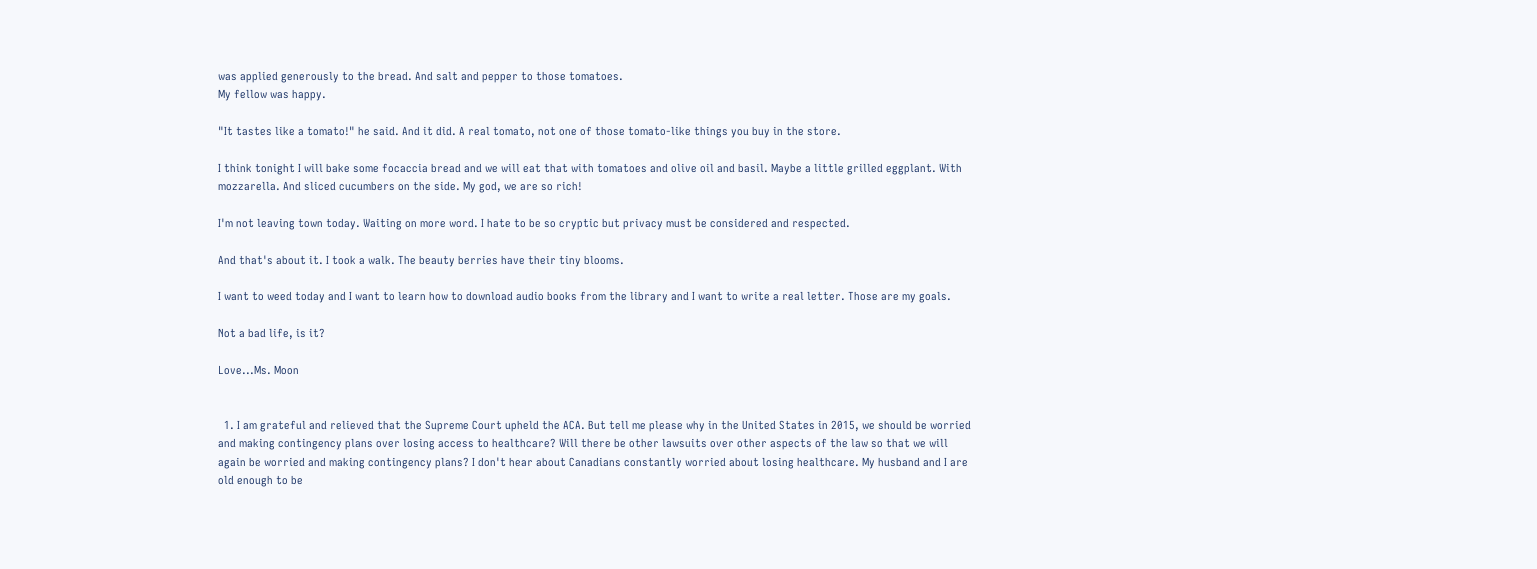was applied generously to the bread. And salt and pepper to those tomatoes.
My fellow was happy.

"It tastes like a tomato!" he said. And it did. A real tomato, not one of those tomato-like things you buy in the store.

I think tonight I will bake some focaccia bread and we will eat that with tomatoes and olive oil and basil. Maybe a little grilled eggplant. With mozzarella. And sliced cucumbers on the side. My god, we are so rich!

I'm not leaving town today. Waiting on more word. I hate to be so cryptic but privacy must be considered and respected.

And that's about it. I took a walk. The beauty berries have their tiny blooms.

I want to weed today and I want to learn how to download audio books from the library and I want to write a real letter. Those are my goals.

Not a bad life, is it?

Love...Ms. Moon


  1. I am grateful and relieved that the Supreme Court upheld the ACA. But tell me please why in the United States in 2015, we should be worried and making contingency plans over losing access to healthcare? Will there be other lawsuits over other aspects of the law so that we will again be worried and making contingency plans? I don't hear about Canadians constantly worried about losing healthcare. My husband and I are old enough to be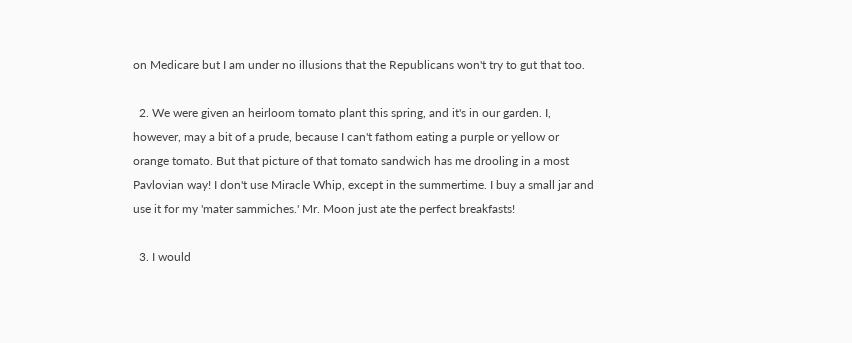on Medicare but I am under no illusions that the Republicans won't try to gut that too.

  2. We were given an heirloom tomato plant this spring, and it's in our garden. I, however, may a bit of a prude, because I can't fathom eating a purple or yellow or orange tomato. But that picture of that tomato sandwich has me drooling in a most Pavlovian way! I don't use Miracle Whip, except in the summertime. I buy a small jar and use it for my 'mater sammiches.' Mr. Moon just ate the perfect breakfasts!

  3. I would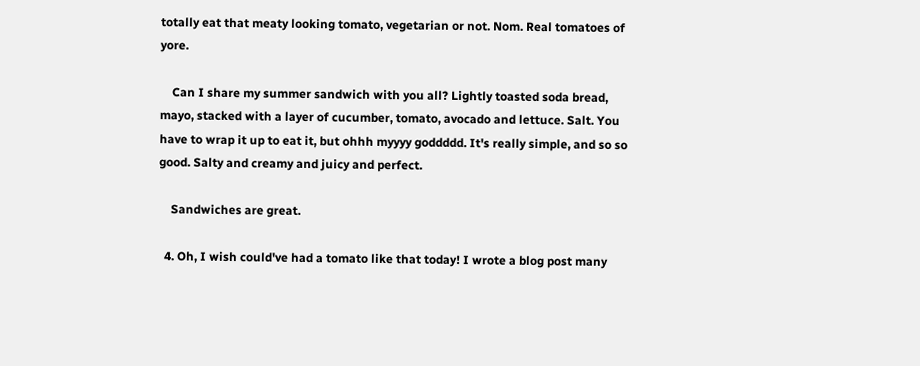totally eat that meaty looking tomato, vegetarian or not. Nom. Real tomatoes of yore.

    Can I share my summer sandwich with you all? Lightly toasted soda bread, mayo, stacked with a layer of cucumber, tomato, avocado and lettuce. Salt. You have to wrap it up to eat it, but ohhh myyyy goddddd. It's really simple, and so so good. Salty and creamy and juicy and perfect.

    Sandwiches are great.

  4. Oh, I wish could've had a tomato like that today! I wrote a blog post many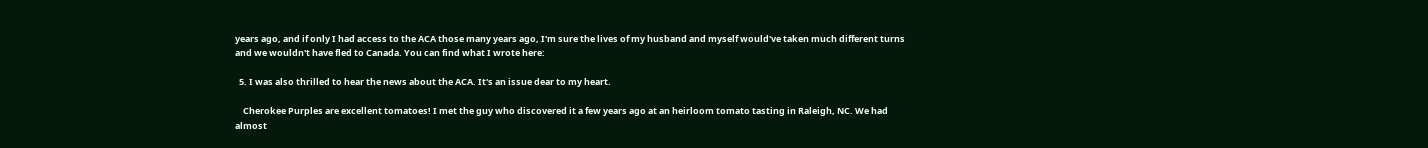years ago, and if only I had access to the ACA those many years ago, I'm sure the lives of my husband and myself would've taken much different turns and we wouldn't have fled to Canada. You can find what I wrote here:

  5. I was also thrilled to hear the news about the ACA. It's an issue dear to my heart.

    Cherokee Purples are excellent tomatoes! I met the guy who discovered it a few years ago at an heirloom tomato tasting in Raleigh, NC. We had almost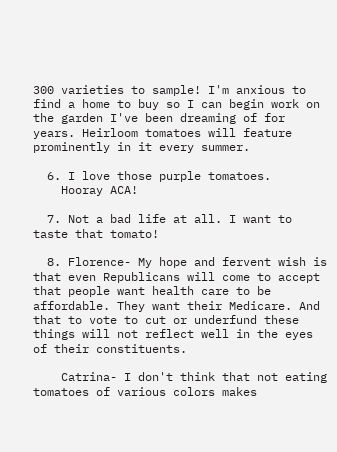300 varieties to sample! I'm anxious to find a home to buy so I can begin work on the garden I've been dreaming of for years. Heirloom tomatoes will feature prominently in it every summer.

  6. I love those purple tomatoes.
    Hooray ACA!

  7. Not a bad life at all. I want to taste that tomato!

  8. Florence- My hope and fervent wish is that even Republicans will come to accept that people want health care to be affordable. They want their Medicare. And that to vote to cut or underfund these things will not reflect well in the eyes of their constituents.

    Catrina- I don't think that not eating tomatoes of various colors makes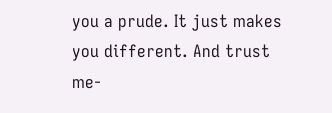you a prude. It just makes you different. And trust me-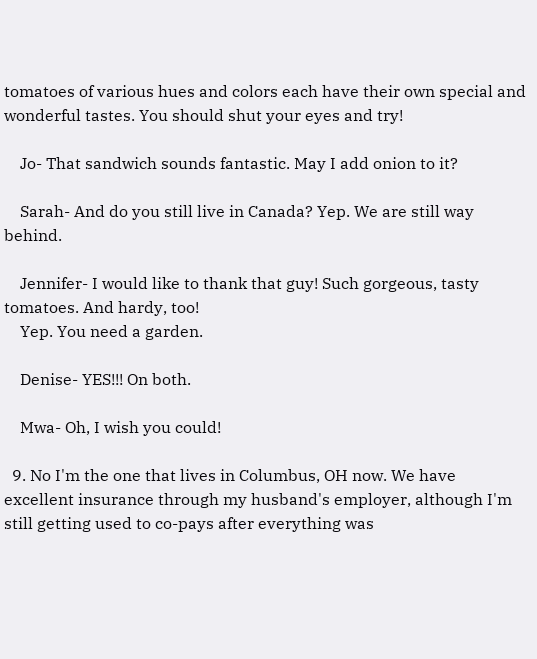tomatoes of various hues and colors each have their own special and wonderful tastes. You should shut your eyes and try!

    Jo- That sandwich sounds fantastic. May I add onion to it?

    Sarah- And do you still live in Canada? Yep. We are still way behind.

    Jennifer- I would like to thank that guy! Such gorgeous, tasty tomatoes. And hardy, too!
    Yep. You need a garden.

    Denise- YES!!! On both.

    Mwa- Oh, I wish you could!

  9. No I'm the one that lives in Columbus, OH now. We have excellent insurance through my husband's employer, although I'm still getting used to co-pays after everything was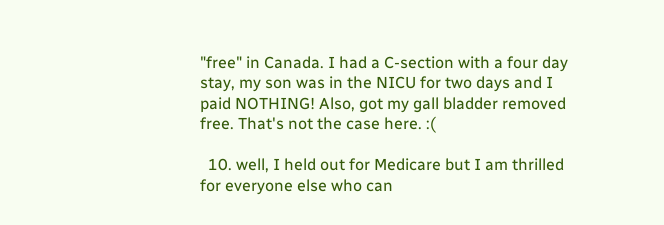"free" in Canada. I had a C-section with a four day stay, my son was in the NICU for two days and I paid NOTHING! Also, got my gall bladder removed free. That's not the case here. :(

  10. well, I held out for Medicare but I am thrilled for everyone else who can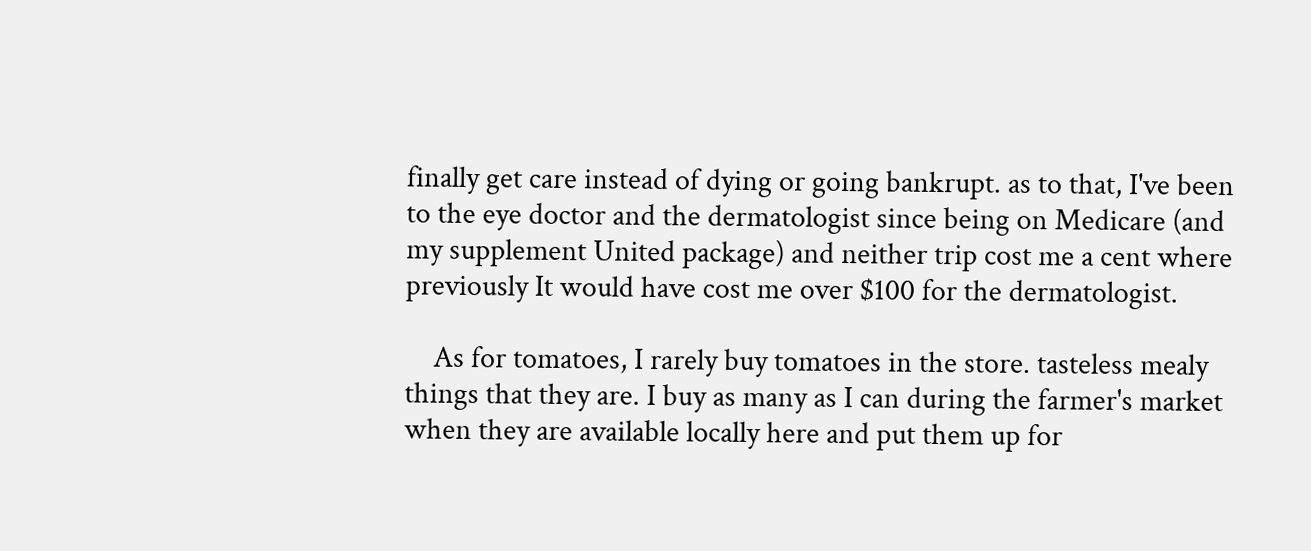finally get care instead of dying or going bankrupt. as to that, I've been to the eye doctor and the dermatologist since being on Medicare (and my supplement United package) and neither trip cost me a cent where previously It would have cost me over $100 for the dermatologist.

    As for tomatoes, I rarely buy tomatoes in the store. tasteless mealy things that they are. I buy as many as I can during the farmer's market when they are available locally here and put them up for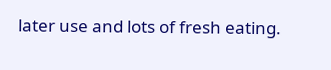later use and lots of fresh eating.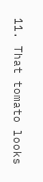11. That tomato looks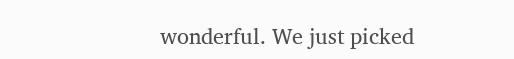wonderful. We just picked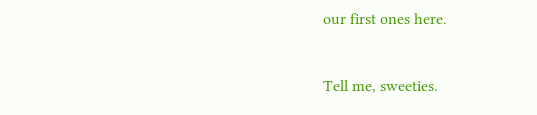our first ones here.


Tell me, sweeties.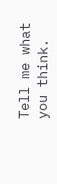Tell me what you think.